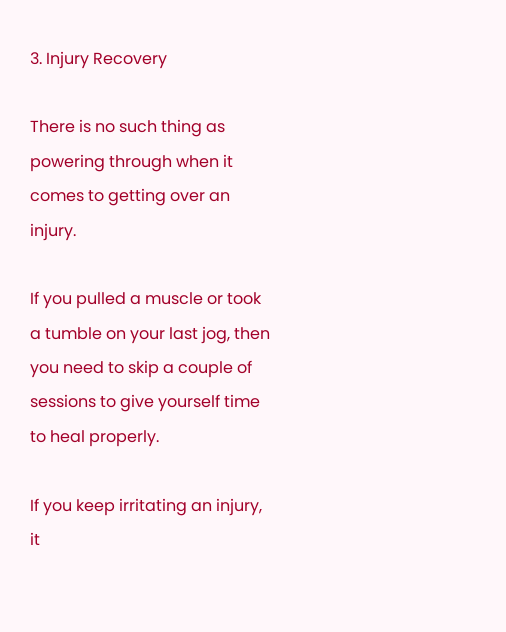3. Injury Recovery

There is no such thing as powering through when it comes to getting over an injury.

If you pulled a muscle or took a tumble on your last jog, then you need to skip a couple of sessions to give yourself time to heal properly.

If you keep irritating an injury, it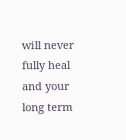will never fully heal and your long term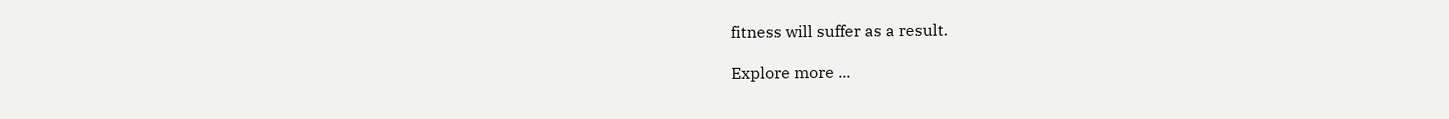fitness will suffer as a result.

Explore more ...